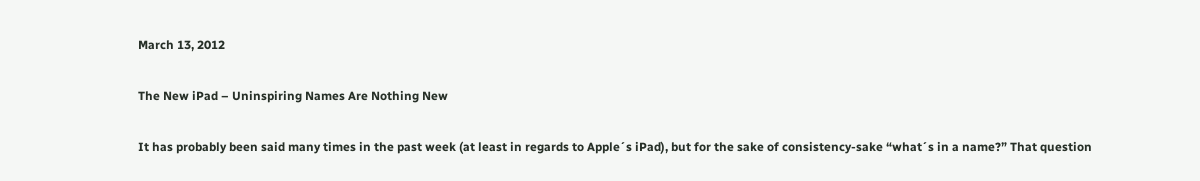March 13, 2012

The New iPad – Uninspiring Names Are Nothing New

It has probably been said many times in the past week (at least in regards to Apple´s iPad), but for the sake of consistency-sake “what´s in a name?” That question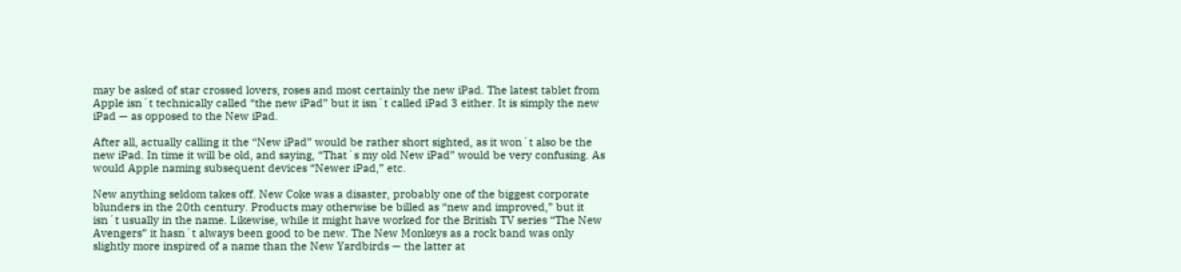may be asked of star crossed lovers, roses and most certainly the new iPad. The latest tablet from Apple isn´t technically called “the new iPad” but it isn´t called iPad 3 either. It is simply the new iPad — as opposed to the New iPad.

After all, actually calling it the “New iPad” would be rather short sighted, as it won´t also be the new iPad. In time it will be old, and saying, “That´s my old New iPad” would be very confusing. As would Apple naming subsequent devices “Newer iPad,” etc.

New anything seldom takes off. New Coke was a disaster, probably one of the biggest corporate blunders in the 20th century. Products may otherwise be billed as “new and improved,” but it isn´t usually in the name. Likewise, while it might have worked for the British TV series “The New Avengers” it hasn´t always been good to be new. The New Monkeys as a rock band was only slightly more inspired of a name than the New Yardbirds — the latter at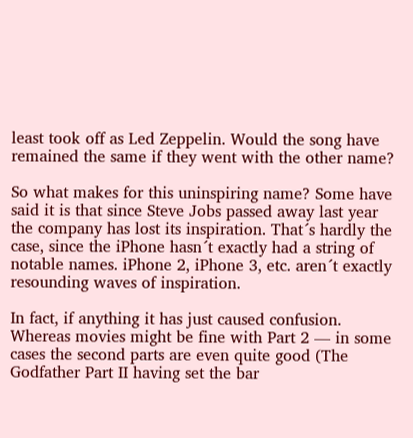least took off as Led Zeppelin. Would the song have remained the same if they went with the other name?

So what makes for this uninspiring name? Some have said it is that since Steve Jobs passed away last year the company has lost its inspiration. That´s hardly the case, since the iPhone hasn´t exactly had a string of notable names. iPhone 2, iPhone 3, etc. aren´t exactly resounding waves of inspiration.

In fact, if anything it has just caused confusion. Whereas movies might be fine with Part 2 — in some cases the second parts are even quite good (The Godfather Part II having set the bar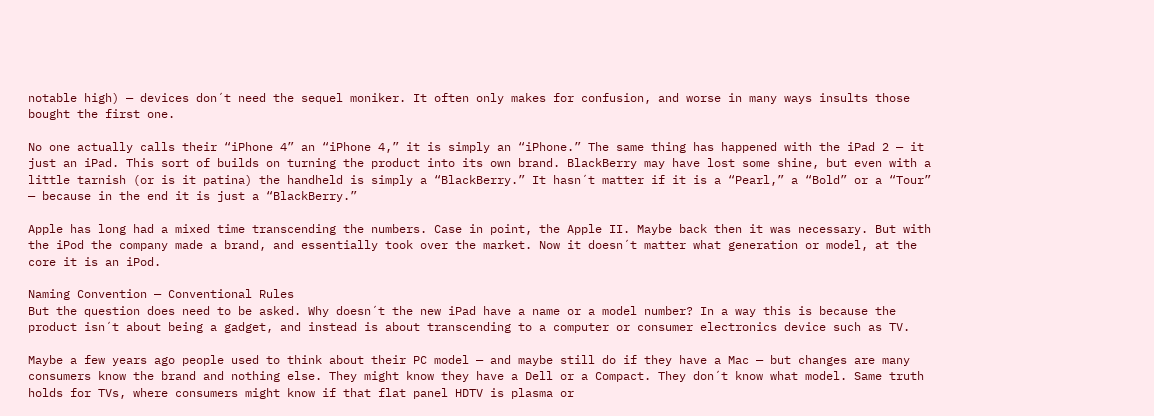notable high) — devices don´t need the sequel moniker. It often only makes for confusion, and worse in many ways insults those bought the first one.

No one actually calls their “iPhone 4” an “iPhone 4,” it is simply an “iPhone.” The same thing has happened with the iPad 2 — it just an iPad. This sort of builds on turning the product into its own brand. BlackBerry may have lost some shine, but even with a little tarnish (or is it patina) the handheld is simply a “BlackBerry.” It hasn´t matter if it is a “Pearl,” a “Bold” or a “Tour” — because in the end it is just a “BlackBerry.”

Apple has long had a mixed time transcending the numbers. Case in point, the Apple II. Maybe back then it was necessary. But with the iPod the company made a brand, and essentially took over the market. Now it doesn´t matter what generation or model, at the core it is an iPod.

Naming Convention — Conventional Rules
But the question does need to be asked. Why doesn´t the new iPad have a name or a model number? In a way this is because the product isn´t about being a gadget, and instead is about transcending to a computer or consumer electronics device such as TV.

Maybe a few years ago people used to think about their PC model — and maybe still do if they have a Mac — but changes are many consumers know the brand and nothing else. They might know they have a Dell or a Compact. They don´t know what model. Same truth holds for TVs, where consumers might know if that flat panel HDTV is plasma or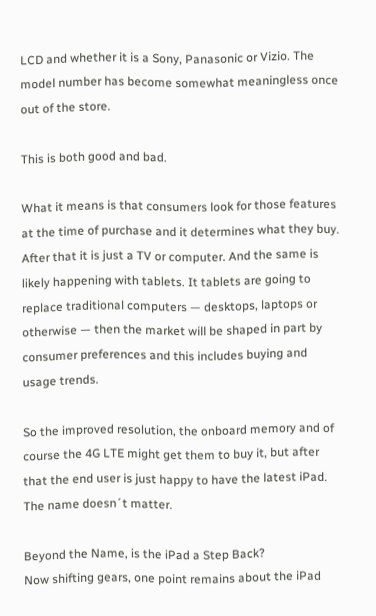LCD and whether it is a Sony, Panasonic or Vizio. The model number has become somewhat meaningless once out of the store.

This is both good and bad.

What it means is that consumers look for those features at the time of purchase and it determines what they buy. After that it is just a TV or computer. And the same is likely happening with tablets. It tablets are going to replace traditional computers — desktops, laptops or otherwise — then the market will be shaped in part by consumer preferences and this includes buying and usage trends.

So the improved resolution, the onboard memory and of course the 4G LTE might get them to buy it, but after that the end user is just happy to have the latest iPad. The name doesn´t matter.

Beyond the Name, is the iPad a Step Back?
Now shifting gears, one point remains about the iPad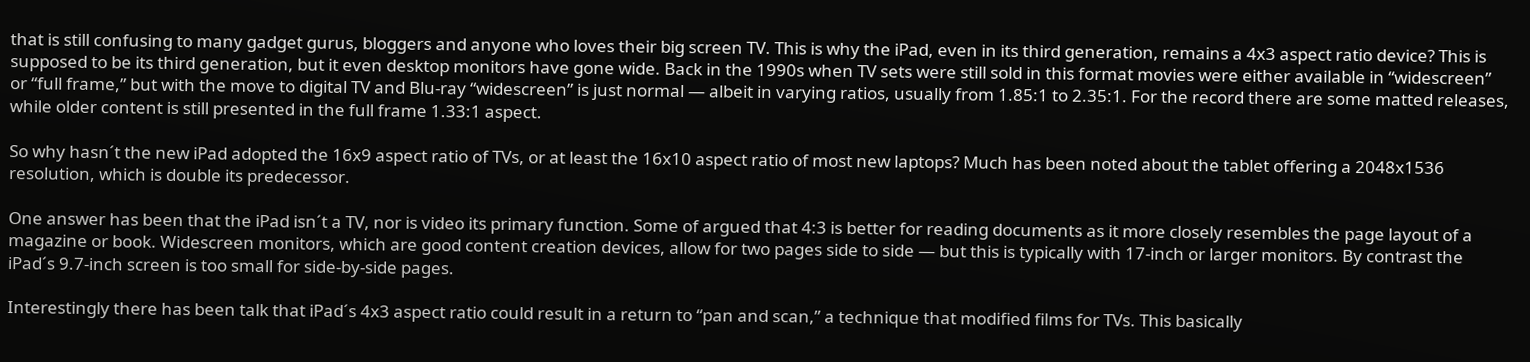that is still confusing to many gadget gurus, bloggers and anyone who loves their big screen TV. This is why the iPad, even in its third generation, remains a 4x3 aspect ratio device? This is supposed to be its third generation, but it even desktop monitors have gone wide. Back in the 1990s when TV sets were still sold in this format movies were either available in “widescreen” or “full frame,” but with the move to digital TV and Blu-ray “widescreen” is just normal — albeit in varying ratios, usually from 1.85:1 to 2.35:1. For the record there are some matted releases, while older content is still presented in the full frame 1.33:1 aspect.

So why hasn´t the new iPad adopted the 16x9 aspect ratio of TVs, or at least the 16x10 aspect ratio of most new laptops? Much has been noted about the tablet offering a 2048x1536 resolution, which is double its predecessor.

One answer has been that the iPad isn´t a TV, nor is video its primary function. Some of argued that 4:3 is better for reading documents as it more closely resembles the page layout of a magazine or book. Widescreen monitors, which are good content creation devices, allow for two pages side to side — but this is typically with 17-inch or larger monitors. By contrast the iPad´s 9.7-inch screen is too small for side-by-side pages.

Interestingly there has been talk that iPad´s 4x3 aspect ratio could result in a return to “pan and scan,” a technique that modified films for TVs. This basically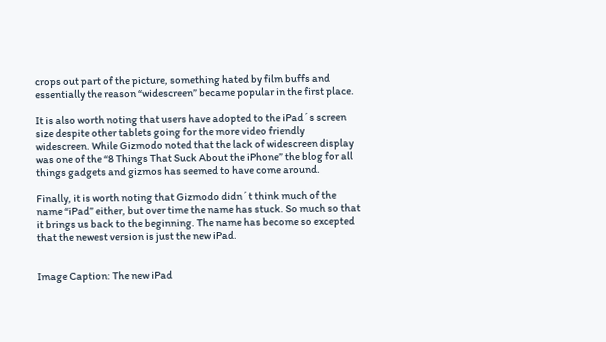crops out part of the picture, something hated by film buffs and essentially the reason “widescreen” became popular in the first place.

It is also worth noting that users have adopted to the iPad´s screen size despite other tablets going for the more video friendly widescreen. While Gizmodo noted that the lack of widescreen display was one of the “8 Things That Suck About the iPhone” the blog for all things gadgets and gizmos has seemed to have come around.

Finally, it is worth noting that Gizmodo didn´t think much of the name “iPad” either, but over time the name has stuck. So much so that it brings us back to the beginning. The name has become so excepted that the newest version is just the new iPad.


Image Caption: The new iPad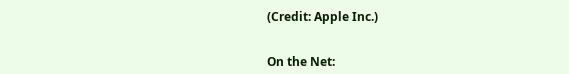(Credit: Apple Inc.)


On the Net: